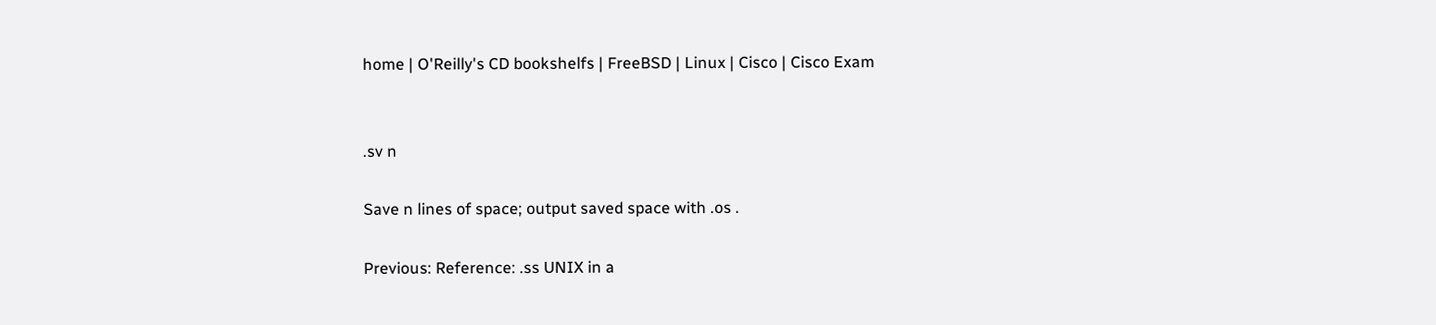home | O'Reilly's CD bookshelfs | FreeBSD | Linux | Cisco | Cisco Exam


.sv n

Save n lines of space; output saved space with .os .

Previous: Reference: .ss UNIX in a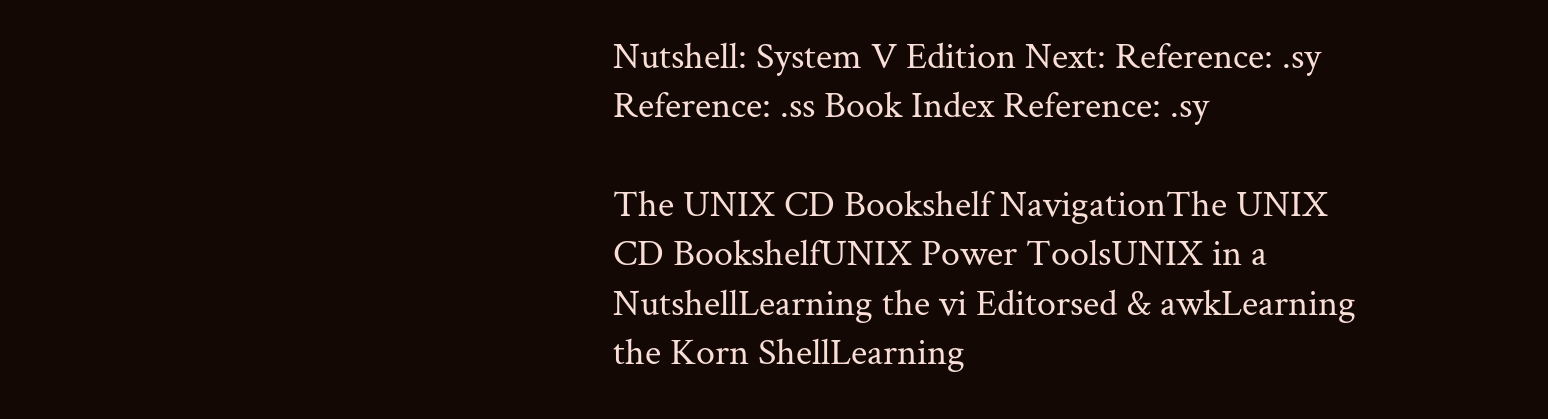Nutshell: System V Edition Next: Reference: .sy
Reference: .ss Book Index Reference: .sy

The UNIX CD Bookshelf NavigationThe UNIX CD BookshelfUNIX Power ToolsUNIX in a NutshellLearning the vi Editorsed & awkLearning the Korn ShellLearning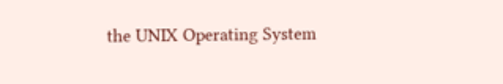the UNIX Operating System